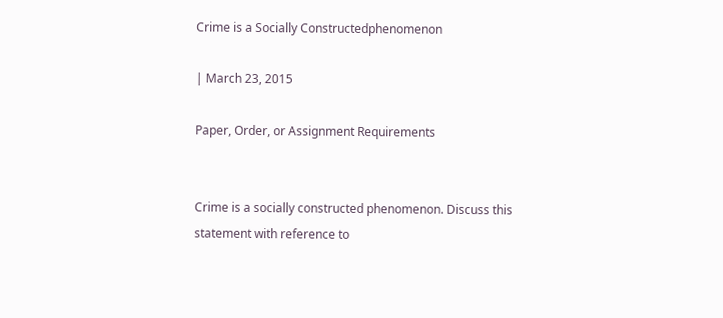Crime is a Socially Constructedphenomenon

| March 23, 2015

Paper, Order, or Assignment Requirements


Crime is a socially constructed phenomenon. Discuss this statement with reference to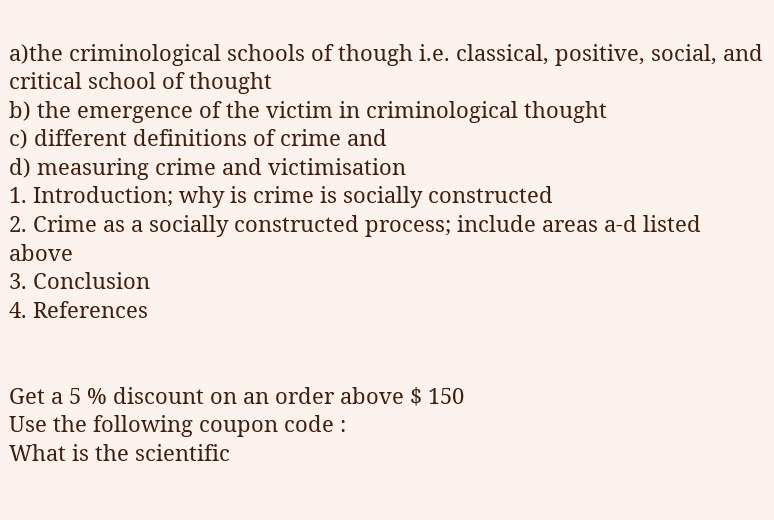a)the criminological schools of though i.e. classical, positive, social, and critical school of thought
b) the emergence of the victim in criminological thought
c) different definitions of crime and
d) measuring crime and victimisation
1. Introduction; why is crime is socially constructed
2. Crime as a socially constructed process; include areas a-d listed above
3. Conclusion
4. References


Get a 5 % discount on an order above $ 150
Use the following coupon code :
What is the scientific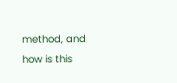method, and how is this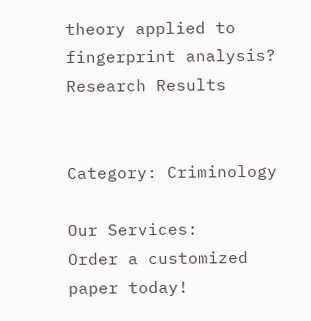theory applied to fingerprint analysis?
Research Results


Category: Criminology

Our Services:
Order a customized paper today!